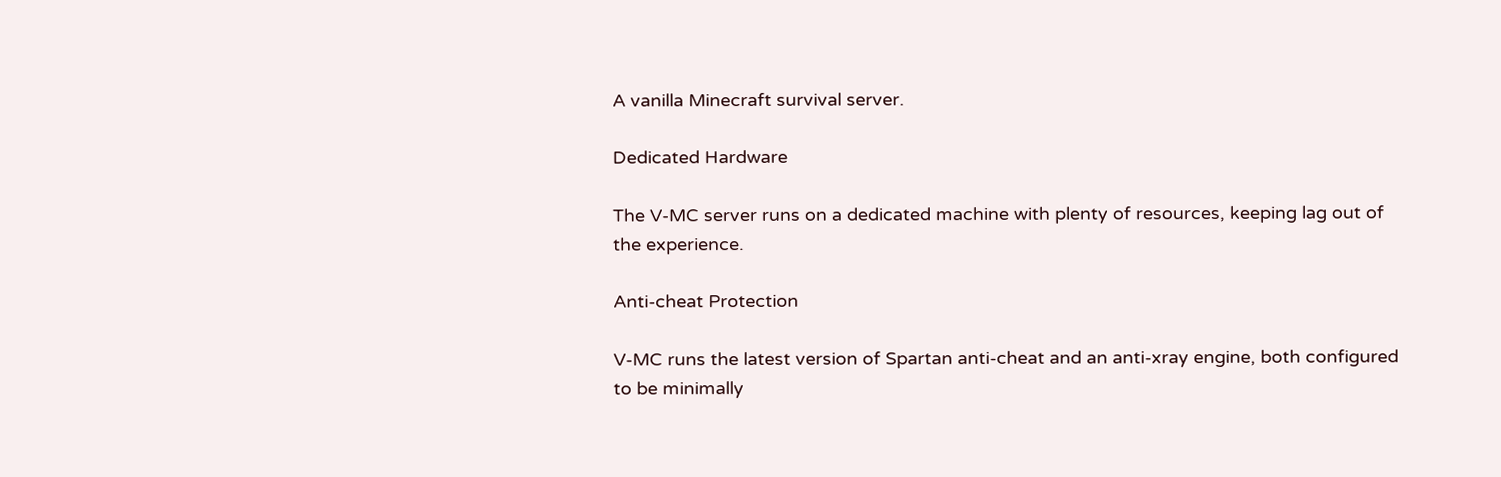A vanilla Minecraft survival server.

Dedicated Hardware

The V-MC server runs on a dedicated machine with plenty of resources, keeping lag out of the experience.

Anti-cheat Protection

V-MC runs the latest version of Spartan anti-cheat and an anti-xray engine, both configured to be minimally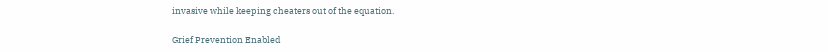invasive while keeping cheaters out of the equation.

Grief Prevention Enabled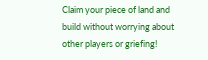Claim your piece of land and build without worrying about other players or griefing!